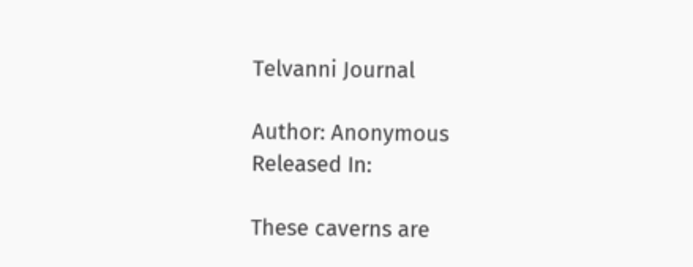Telvanni Journal

Author: Anonymous
Released In:

These caverns are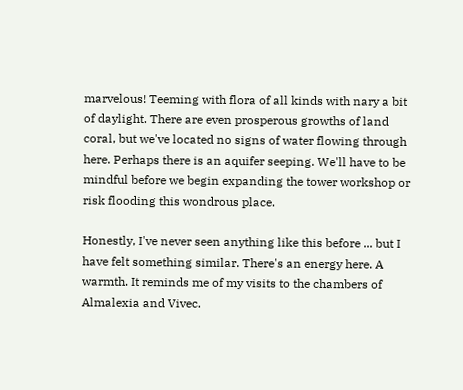marvelous! Teeming with flora of all kinds with nary a bit of daylight. There are even prosperous growths of land coral, but we've located no signs of water flowing through here. Perhaps there is an aquifer seeping. We'll have to be mindful before we begin expanding the tower workshop or risk flooding this wondrous place.

Honestly, I've never seen anything like this before ... but I have felt something similar. There's an energy here. A warmth. It reminds me of my visits to the chambers of Almalexia and Vivec.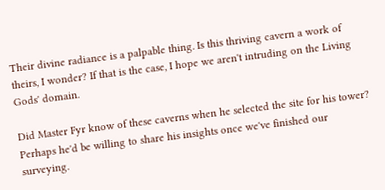Their divine radiance is a palpable thing. Is this thriving cavern a work of theirs, I wonder? If that is the case, I hope we aren't intruding on the Living Gods' domain.

Did Master Fyr know of these caverns when he selected the site for his tower? Perhaps he'd be willing to share his insights once we've finished our surveying.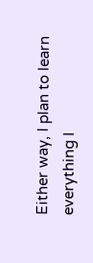Either way, I plan to learn everything I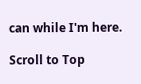can while I'm here.

Scroll to Top